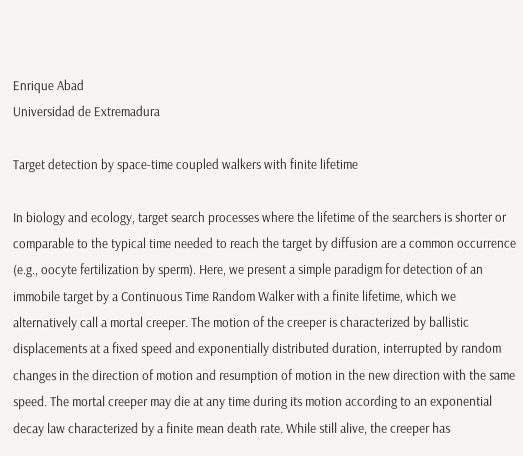Enrique Abad
Universidad de Extremadura

Target detection by space-time coupled walkers with finite lifetime

In biology and ecology, target search processes where the lifetime of the searchers is shorter or comparable to the typical time needed to reach the target by diffusion are a common occurrence (e.g., oocyte fertilization by sperm). Here, we present a simple paradigm for detection of an immobile target by a Continuous Time Random Walker with a finite lifetime, which we alternatively call a mortal creeper. The motion of the creeper is characterized by ballistic displacements at a fixed speed and exponentially distributed duration, interrupted by random changes in the direction of motion and resumption of motion in the new direction with the same speed. The mortal creeper may die at any time during its motion according to an exponential decay law characterized by a finite mean death rate. While still alive, the creeper has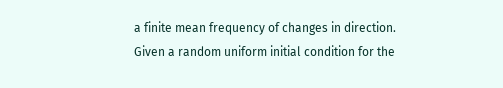a finite mean frequency of changes in direction. Given a random uniform initial condition for the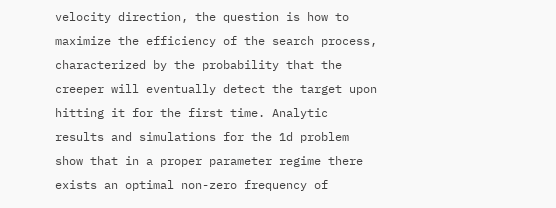velocity direction, the question is how to maximize the efficiency of the search process, characterized by the probability that the creeper will eventually detect the target upon hitting it for the first time. Analytic results and simulations for the 1d problem show that in a proper parameter regime there exists an optimal non-zero frequency of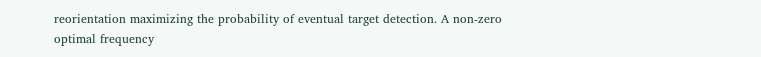reorientation maximizing the probability of eventual target detection. A non-zero optimal frequency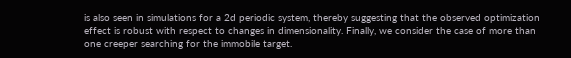is also seen in simulations for a 2d periodic system, thereby suggesting that the observed optimization effect is robust with respect to changes in dimensionality. Finally, we consider the case of more than one creeper searching for the immobile target.